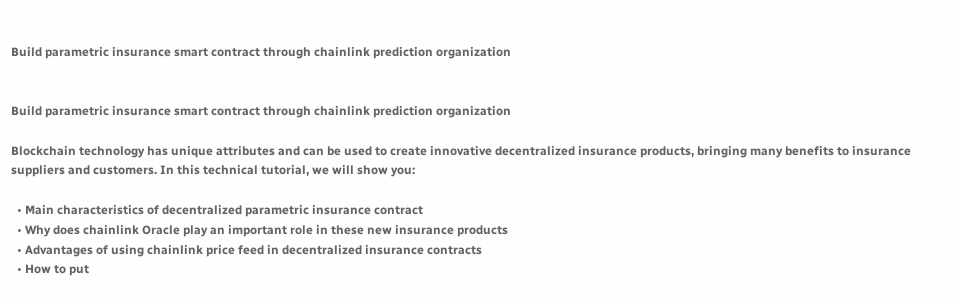Build parametric insurance smart contract through chainlink prediction organization


Build parametric insurance smart contract through chainlink prediction organization

Blockchain technology has unique attributes and can be used to create innovative decentralized insurance products, bringing many benefits to insurance suppliers and customers. In this technical tutorial, we will show you:

  • Main characteristics of decentralized parametric insurance contract
  • Why does chainlink Oracle play an important role in these new insurance products
  • Advantages of using chainlink price feed in decentralized insurance contracts
  • How to put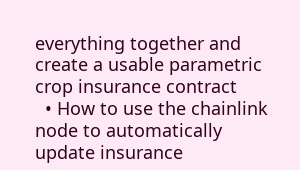everything together and create a usable parametric crop insurance contract
  • How to use the chainlink node to automatically update insurance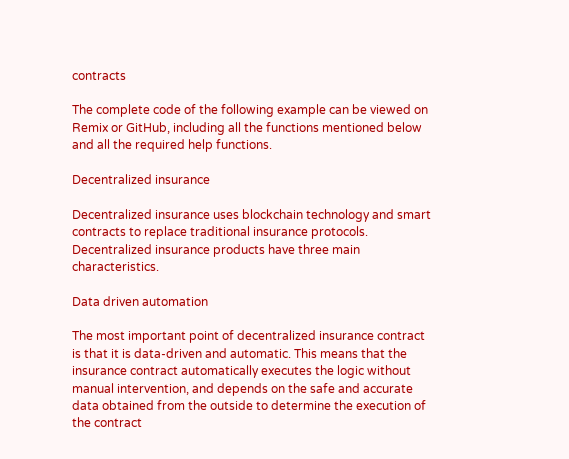contracts

The complete code of the following example can be viewed on Remix or GitHub, including all the functions mentioned below and all the required help functions.

Decentralized insurance

Decentralized insurance uses blockchain technology and smart contracts to replace traditional insurance protocols. Decentralized insurance products have three main characteristics.

Data driven automation

The most important point of decentralized insurance contract is that it is data-driven and automatic. This means that the insurance contract automatically executes the logic without manual intervention, and depends on the safe and accurate data obtained from the outside to determine the execution of the contract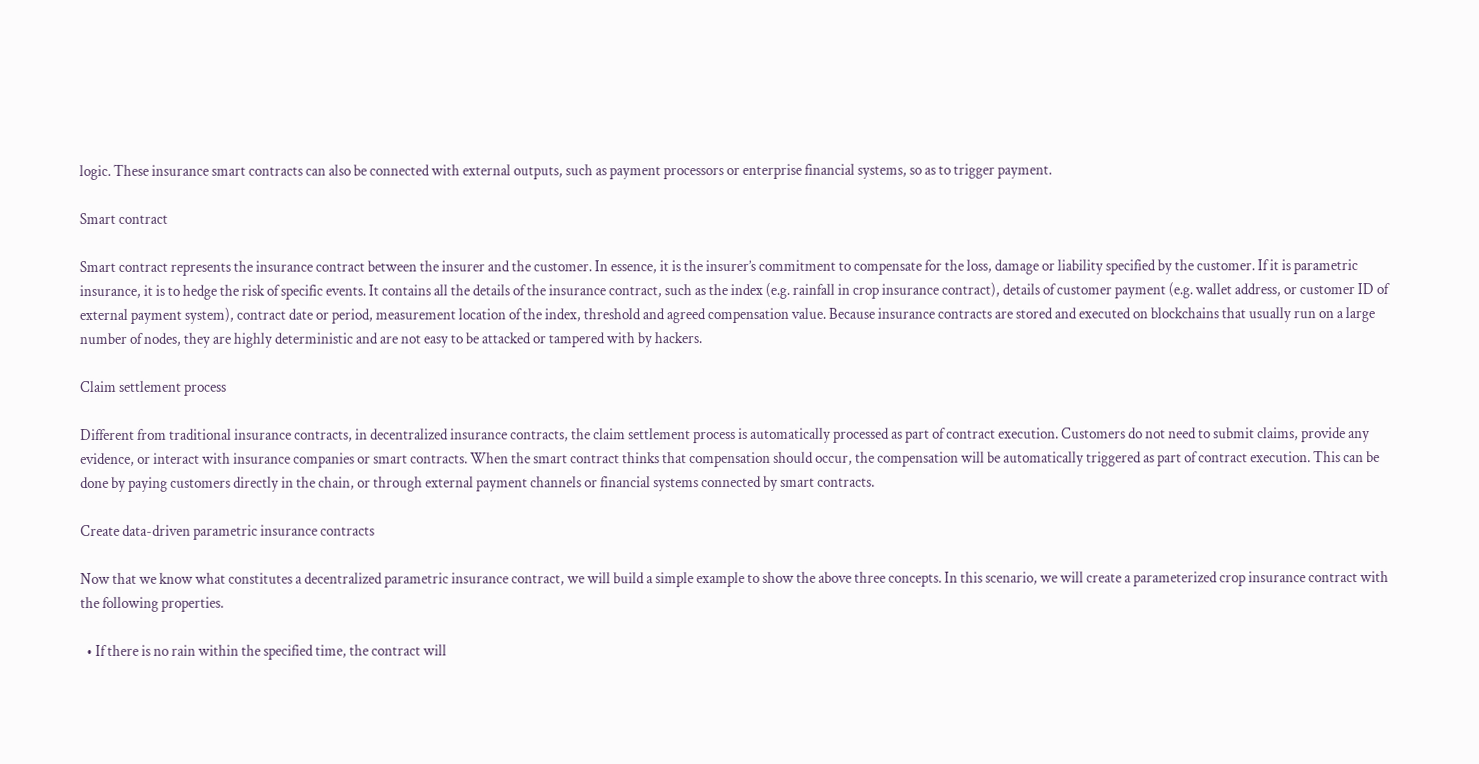logic. These insurance smart contracts can also be connected with external outputs, such as payment processors or enterprise financial systems, so as to trigger payment.

Smart contract

Smart contract represents the insurance contract between the insurer and the customer. In essence, it is the insurer’s commitment to compensate for the loss, damage or liability specified by the customer. If it is parametric insurance, it is to hedge the risk of specific events. It contains all the details of the insurance contract, such as the index (e.g. rainfall in crop insurance contract), details of customer payment (e.g. wallet address, or customer ID of external payment system), contract date or period, measurement location of the index, threshold and agreed compensation value. Because insurance contracts are stored and executed on blockchains that usually run on a large number of nodes, they are highly deterministic and are not easy to be attacked or tampered with by hackers.

Claim settlement process

Different from traditional insurance contracts, in decentralized insurance contracts, the claim settlement process is automatically processed as part of contract execution. Customers do not need to submit claims, provide any evidence, or interact with insurance companies or smart contracts. When the smart contract thinks that compensation should occur, the compensation will be automatically triggered as part of contract execution. This can be done by paying customers directly in the chain, or through external payment channels or financial systems connected by smart contracts.

Create data-driven parametric insurance contracts

Now that we know what constitutes a decentralized parametric insurance contract, we will build a simple example to show the above three concepts. In this scenario, we will create a parameterized crop insurance contract with the following properties.

  • If there is no rain within the specified time, the contract will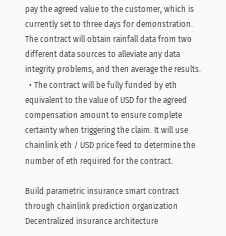pay the agreed value to the customer, which is currently set to three days for demonstration. The contract will obtain rainfall data from two different data sources to alleviate any data integrity problems, and then average the results.
  • The contract will be fully funded by eth equivalent to the value of USD for the agreed compensation amount to ensure complete certainty when triggering the claim. It will use chainlink eth / USD price feed to determine the number of eth required for the contract.

Build parametric insurance smart contract through chainlink prediction organization
Decentralized insurance architecture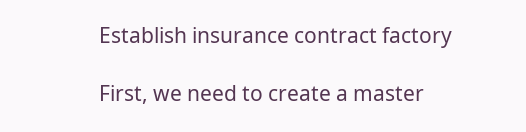Establish insurance contract factory

First, we need to create a master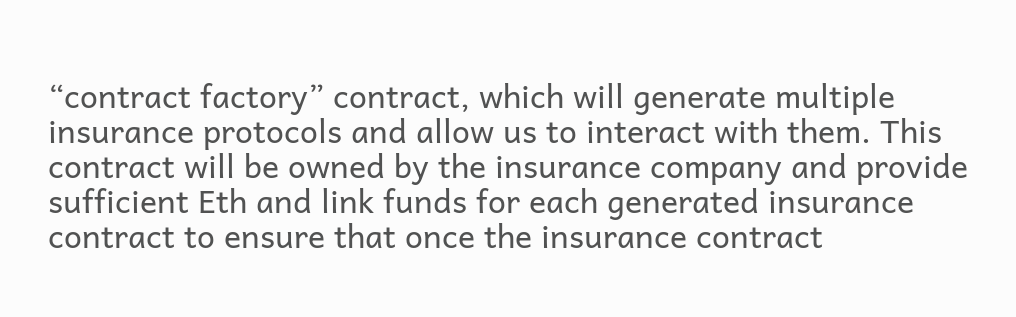“contract factory” contract, which will generate multiple insurance protocols and allow us to interact with them. This contract will be owned by the insurance company and provide sufficient Eth and link funds for each generated insurance contract to ensure that once the insurance contract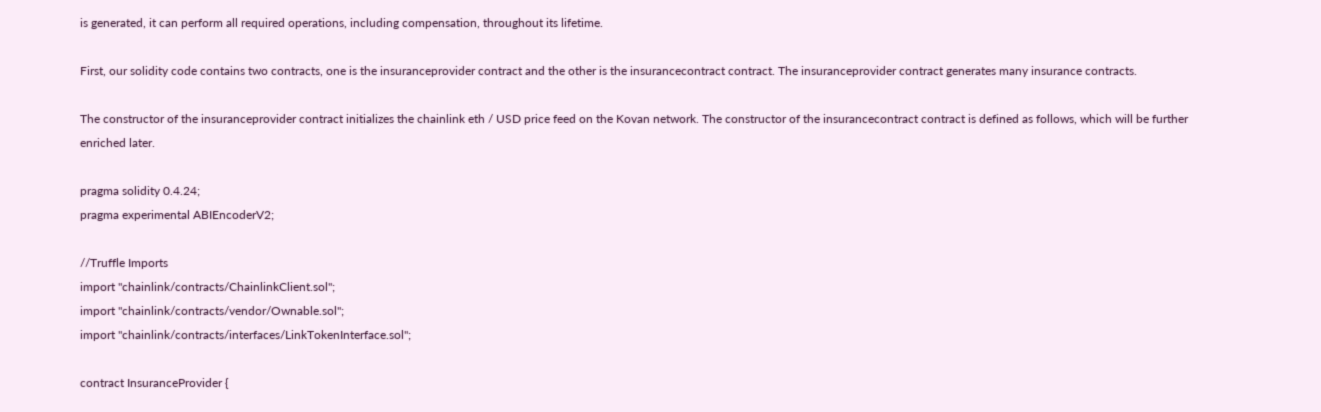is generated, it can perform all required operations, including compensation, throughout its lifetime.

First, our solidity code contains two contracts, one is the insuranceprovider contract and the other is the insurancecontract contract. The insuranceprovider contract generates many insurance contracts.

The constructor of the insuranceprovider contract initializes the chainlink eth / USD price feed on the Kovan network. The constructor of the insurancecontract contract is defined as follows, which will be further enriched later.

pragma solidity 0.4.24;
pragma experimental ABIEncoderV2;

//Truffle Imports
import "chainlink/contracts/ChainlinkClient.sol";
import "chainlink/contracts/vendor/Ownable.sol";
import "chainlink/contracts/interfaces/LinkTokenInterface.sol";

contract InsuranceProvider {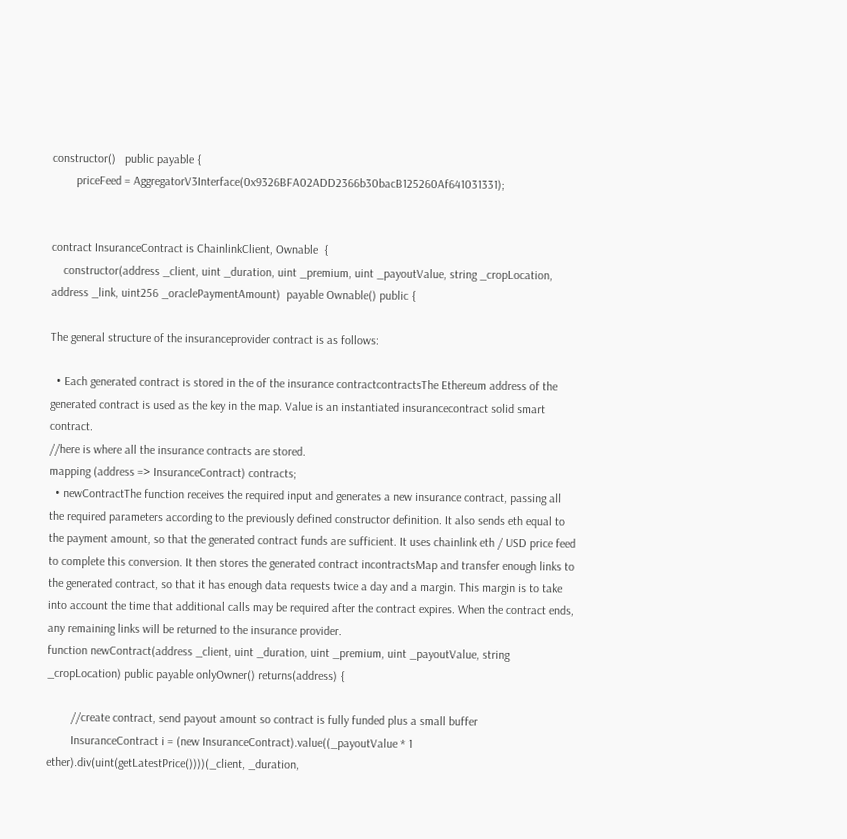constructor()   public payable {
        priceFeed = AggregatorV3Interface(0x9326BFA02ADD2366b30bacB125260Af641031331);


contract InsuranceContract is ChainlinkClient, Ownable  {
    constructor(address _client, uint _duration, uint _premium, uint _payoutValue, string _cropLocation, address _link, uint256 _oraclePaymentAmount)  payable Ownable() public {

The general structure of the insuranceprovider contract is as follows:

  • Each generated contract is stored in the of the insurance contractcontractsThe Ethereum address of the generated contract is used as the key in the map. Value is an instantiated insurancecontract solid smart contract.
//here is where all the insurance contracts are stored.
mapping (address => InsuranceContract) contracts;
  • newContractThe function receives the required input and generates a new insurance contract, passing all the required parameters according to the previously defined constructor definition. It also sends eth equal to the payment amount, so that the generated contract funds are sufficient. It uses chainlink eth / USD price feed to complete this conversion. It then stores the generated contract incontractsMap and transfer enough links to the generated contract, so that it has enough data requests twice a day and a margin. This margin is to take into account the time that additional calls may be required after the contract expires. When the contract ends, any remaining links will be returned to the insurance provider.
function newContract(address _client, uint _duration, uint _premium, uint _payoutValue, string _cropLocation) public payable onlyOwner() returns(address) {

        //create contract, send payout amount so contract is fully funded plus a small buffer
        InsuranceContract i = (new InsuranceContract).value((_payoutValue * 1 ether).div(uint(getLatestPrice())))(_client, _duration,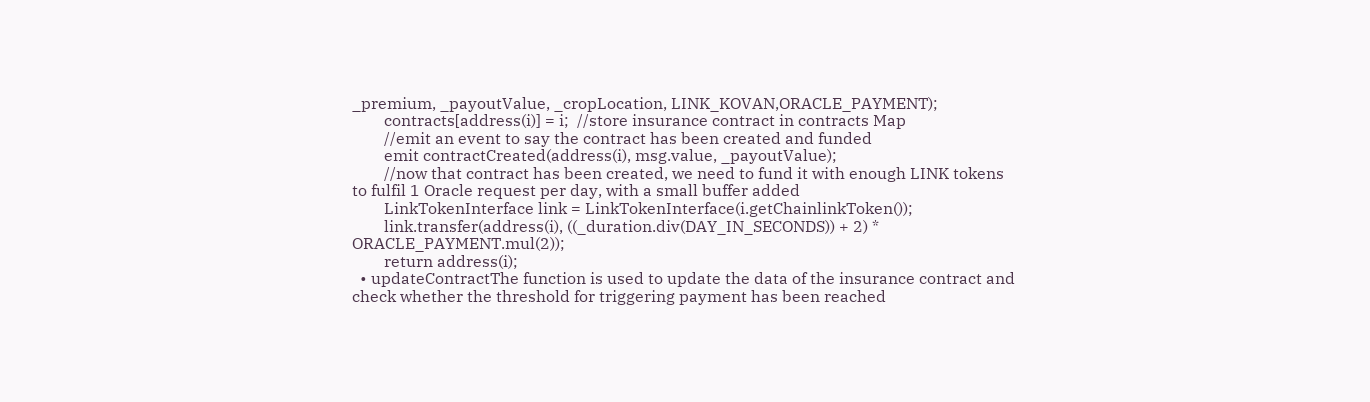_premium, _payoutValue, _cropLocation, LINK_KOVAN,ORACLE_PAYMENT);
        contracts[address(i)] = i;  //store insurance contract in contracts Map
        //emit an event to say the contract has been created and funded
        emit contractCreated(address(i), msg.value, _payoutValue);
        //now that contract has been created, we need to fund it with enough LINK tokens to fulfil 1 Oracle request per day, with a small buffer added
        LinkTokenInterface link = LinkTokenInterface(i.getChainlinkToken());
        link.transfer(address(i), ((_duration.div(DAY_IN_SECONDS)) + 2) * ORACLE_PAYMENT.mul(2));
        return address(i);
  • updateContractThe function is used to update the data of the insurance contract and check whether the threshold for triggering payment has been reached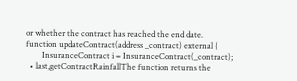or whether the contract has reached the end date.
function updateContract(address _contract) external {
        InsuranceContract i = InsuranceContract(_contract);
  • last,getContractRainfallThe function returns the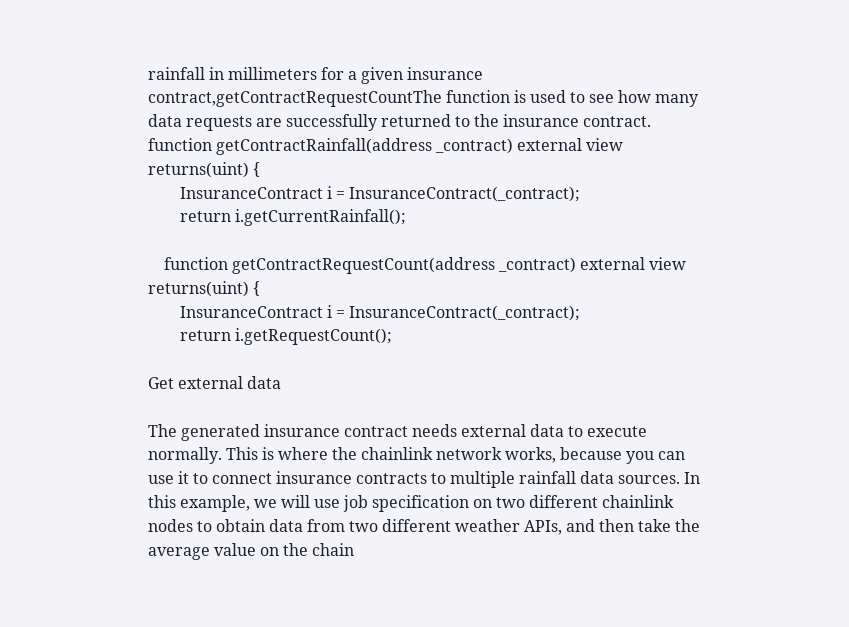rainfall in millimeters for a given insurance contract,getContractRequestCountThe function is used to see how many data requests are successfully returned to the insurance contract.
function getContractRainfall(address _contract) external view returns(uint) {
        InsuranceContract i = InsuranceContract(_contract);
        return i.getCurrentRainfall();

    function getContractRequestCount(address _contract) external view returns(uint) {
        InsuranceContract i = InsuranceContract(_contract);
        return i.getRequestCount();

Get external data

The generated insurance contract needs external data to execute normally. This is where the chainlink network works, because you can use it to connect insurance contracts to multiple rainfall data sources. In this example, we will use job specification on two different chainlink nodes to obtain data from two different weather APIs, and then take the average value on the chain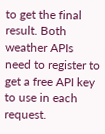to get the final result. Both weather APIs need to register to get a free API key to use in each request.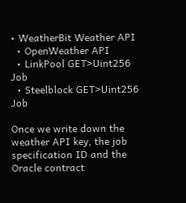• WeatherBit Weather API
  • OpenWeather API
  • LinkPool GET>Uint256 Job
  • Steelblock GET>Uint256 Job

Once we write down the weather API key, the job specification ID and the Oracle contract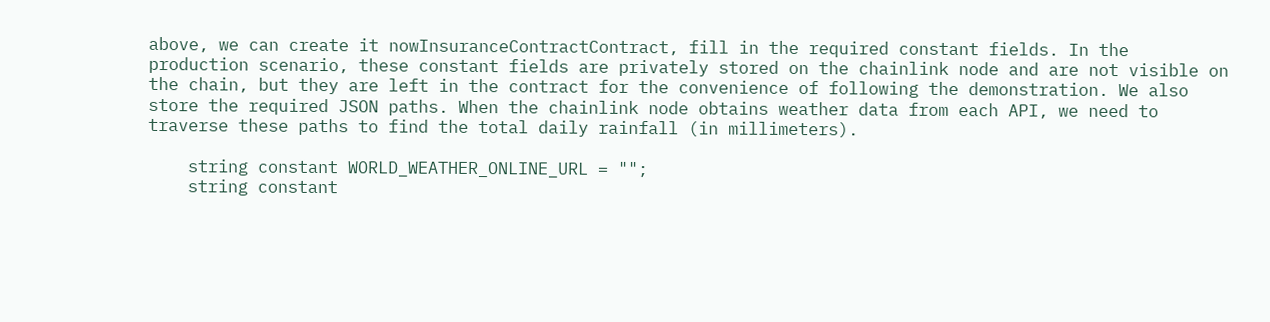above, we can create it nowInsuranceContractContract, fill in the required constant fields. In the production scenario, these constant fields are privately stored on the chainlink node and are not visible on the chain, but they are left in the contract for the convenience of following the demonstration. We also store the required JSON paths. When the chainlink node obtains weather data from each API, we need to traverse these paths to find the total daily rainfall (in millimeters).

    string constant WORLD_WEATHER_ONLINE_URL = "";
    string constant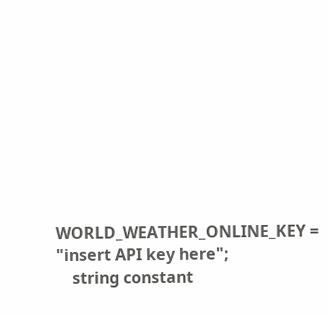WORLD_WEATHER_ONLINE_KEY = "insert API key here";
    string constant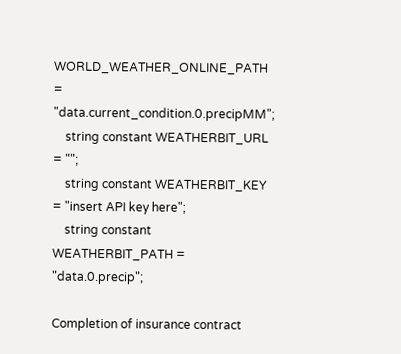WORLD_WEATHER_ONLINE_PATH = "data.current_condition.0.precipMM";
    string constant WEATHERBIT_URL = "";
    string constant WEATHERBIT_KEY = "insert API key here";
    string constant WEATHERBIT_PATH = "data.0.precip";

Completion of insurance contract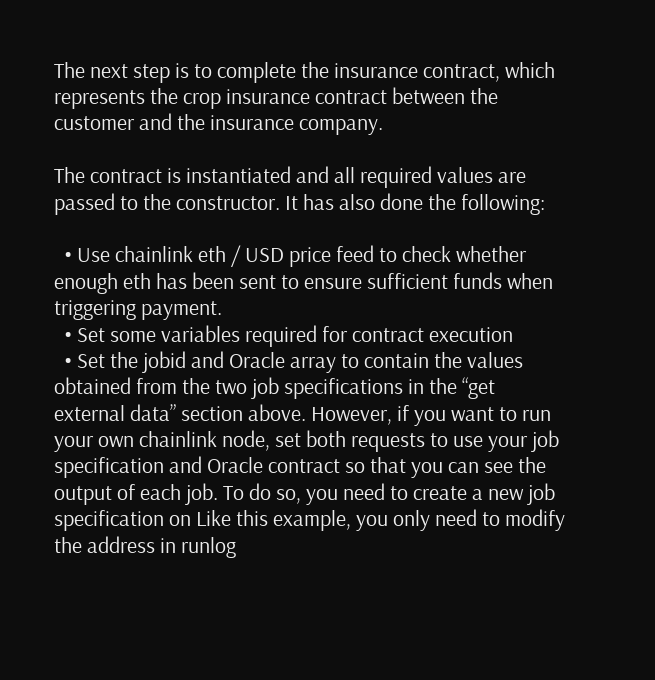The next step is to complete the insurance contract, which represents the crop insurance contract between the customer and the insurance company.

The contract is instantiated and all required values are passed to the constructor. It has also done the following:

  • Use chainlink eth / USD price feed to check whether enough eth has been sent to ensure sufficient funds when triggering payment.
  • Set some variables required for contract execution
  • Set the jobid and Oracle array to contain the values obtained from the two job specifications in the “get external data” section above. However, if you want to run your own chainlink node, set both requests to use your job specification and Oracle contract so that you can see the output of each job. To do so, you need to create a new job specification on Like this example, you only need to modify the address in runlog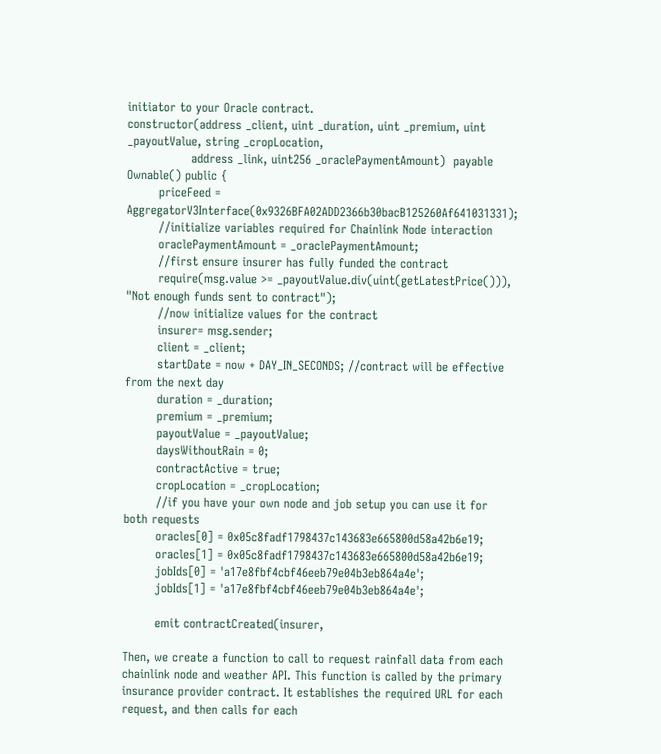initiator to your Oracle contract.
constructor(address _client, uint _duration, uint _premium, uint _payoutValue, string _cropLocation,
                address _link, uint256 _oraclePaymentAmount)  payable Ownable() public {
        priceFeed = AggregatorV3Interface(0x9326BFA02ADD2366b30bacB125260Af641031331);
        //initialize variables required for Chainlink Node interaction
        oraclePaymentAmount = _oraclePaymentAmount;
        //first ensure insurer has fully funded the contract
        require(msg.value >= _payoutValue.div(uint(getLatestPrice())), "Not enough funds sent to contract");
        //now initialize values for the contract
        insurer= msg.sender;
        client = _client;
        startDate = now + DAY_IN_SECONDS; //contract will be effective from the next day
        duration = _duration;
        premium = _premium;
        payoutValue = _payoutValue;
        daysWithoutRain = 0;
        contractActive = true;
        cropLocation = _cropLocation;
        //if you have your own node and job setup you can use it for both requests
        oracles[0] = 0x05c8fadf1798437c143683e665800d58a42b6e19;
        oracles[1] = 0x05c8fadf1798437c143683e665800d58a42b6e19;
        jobIds[0] = 'a17e8fbf4cbf46eeb79e04b3eb864a4e';
        jobIds[1] = 'a17e8fbf4cbf46eeb79e04b3eb864a4e';

        emit contractCreated(insurer,

Then, we create a function to call to request rainfall data from each chainlink node and weather API. This function is called by the primary insurance provider contract. It establishes the required URL for each request, and then calls for each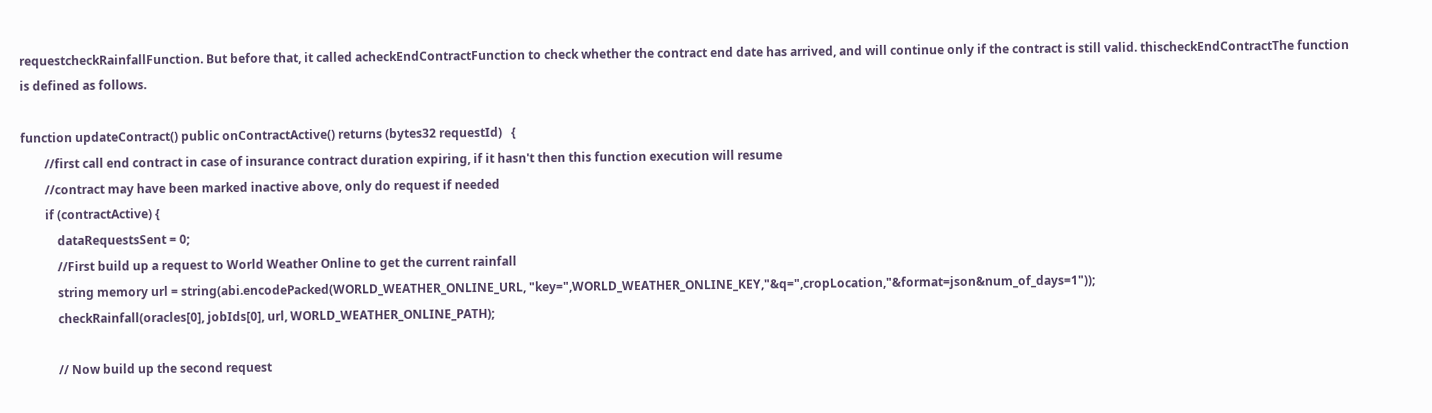requestcheckRainfallFunction. But before that, it called acheckEndContractFunction to check whether the contract end date has arrived, and will continue only if the contract is still valid. thischeckEndContractThe function is defined as follows.

function updateContract() public onContractActive() returns (bytes32 requestId)   {
        //first call end contract in case of insurance contract duration expiring, if it hasn't then this function execution will resume
        //contract may have been marked inactive above, only do request if needed
        if (contractActive) {
            dataRequestsSent = 0;
            //First build up a request to World Weather Online to get the current rainfall
            string memory url = string(abi.encodePacked(WORLD_WEATHER_ONLINE_URL, "key=",WORLD_WEATHER_ONLINE_KEY,"&q=",cropLocation,"&format=json&num_of_days=1"));
            checkRainfall(oracles[0], jobIds[0], url, WORLD_WEATHER_ONLINE_PATH);

            // Now build up the second request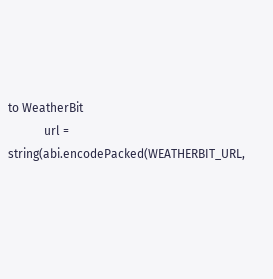to WeatherBit
            url = string(abi.encodePacked(WEATHERBIT_URL,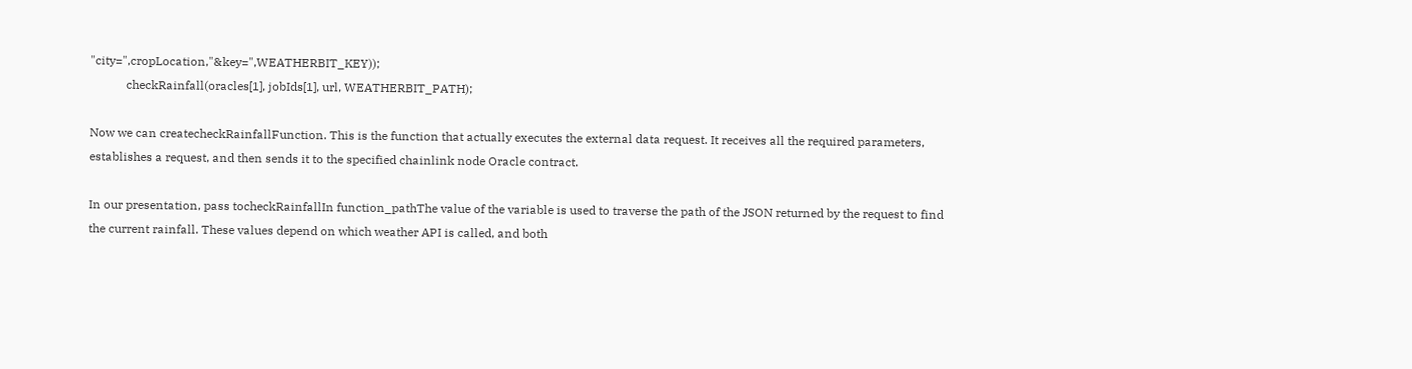"city=",cropLocation,"&key=",WEATHERBIT_KEY));
            checkRainfall(oracles[1], jobIds[1], url, WEATHERBIT_PATH);

Now we can createcheckRainfallFunction. This is the function that actually executes the external data request. It receives all the required parameters, establishes a request, and then sends it to the specified chainlink node Oracle contract.

In our presentation, pass tocheckRainfallIn function_pathThe value of the variable is used to traverse the path of the JSON returned by the request to find the current rainfall. These values depend on which weather API is called, and both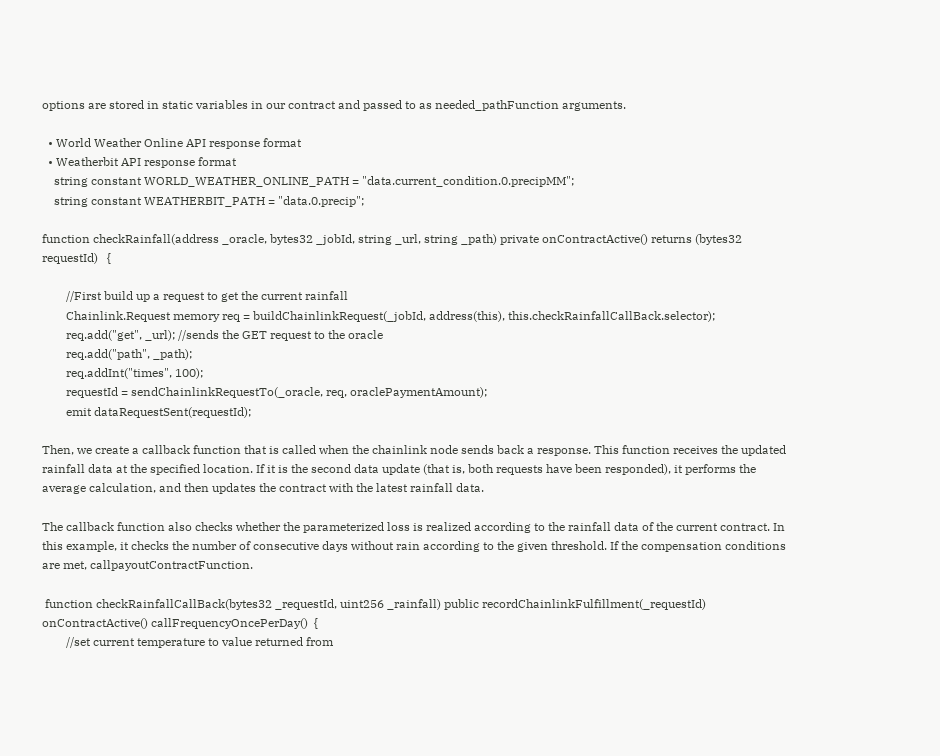options are stored in static variables in our contract and passed to as needed_pathFunction arguments.

  • World Weather Online API response format
  • Weatherbit API response format
    string constant WORLD_WEATHER_ONLINE_PATH = "data.current_condition.0.precipMM";
    string constant WEATHERBIT_PATH = "data.0.precip";

function checkRainfall(address _oracle, bytes32 _jobId, string _url, string _path) private onContractActive() returns (bytes32 requestId)   {

        //First build up a request to get the current rainfall
        Chainlink.Request memory req = buildChainlinkRequest(_jobId, address(this), this.checkRainfallCallBack.selector);
        req.add("get", _url); //sends the GET request to the oracle
        req.add("path", _path);
        req.addInt("times", 100);
        requestId = sendChainlinkRequestTo(_oracle, req, oraclePaymentAmount);
        emit dataRequestSent(requestId);

Then, we create a callback function that is called when the chainlink node sends back a response. This function receives the updated rainfall data at the specified location. If it is the second data update (that is, both requests have been responded), it performs the average calculation, and then updates the contract with the latest rainfall data.

The callback function also checks whether the parameterized loss is realized according to the rainfall data of the current contract. In this example, it checks the number of consecutive days without rain according to the given threshold. If the compensation conditions are met, callpayoutContractFunction.

 function checkRainfallCallBack(bytes32 _requestId, uint256 _rainfall) public recordChainlinkFulfillment(_requestId) onContractActive() callFrequencyOncePerDay()  {
        //set current temperature to value returned from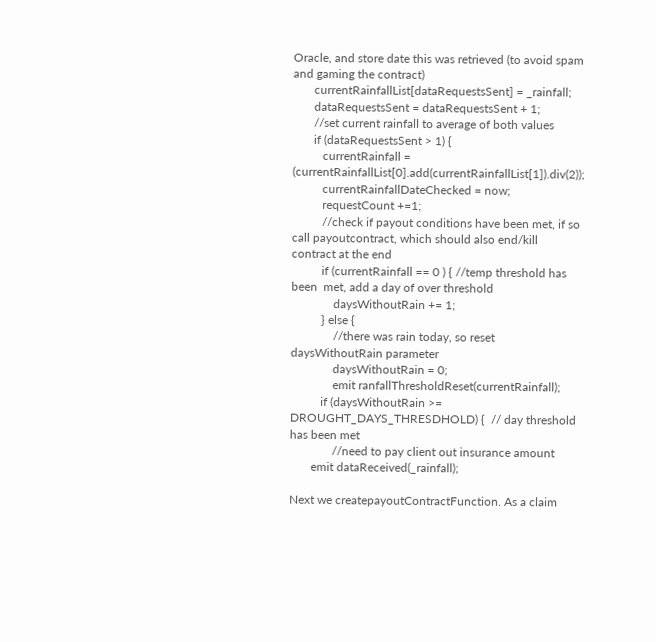Oracle, and store date this was retrieved (to avoid spam and gaming the contract)
       currentRainfallList[dataRequestsSent] = _rainfall;
       dataRequestsSent = dataRequestsSent + 1;
       //set current rainfall to average of both values
       if (dataRequestsSent > 1) {
          currentRainfall = (currentRainfallList[0].add(currentRainfallList[1]).div(2));
          currentRainfallDateChecked = now;
          requestCount +=1;
          //check if payout conditions have been met, if so call payoutcontract, which should also end/kill contract at the end
          if (currentRainfall == 0 ) { //temp threshold has been  met, add a day of over threshold
              daysWithoutRain += 1;
          } else {
              //there was rain today, so reset daysWithoutRain parameter
              daysWithoutRain = 0;
              emit ranfallThresholdReset(currentRainfall);
          if (daysWithoutRain >= DROUGHT_DAYS_THRESDHOLD) {  // day threshold has been met
              //need to pay client out insurance amount
       emit dataReceived(_rainfall);

Next we createpayoutContractFunction. As a claim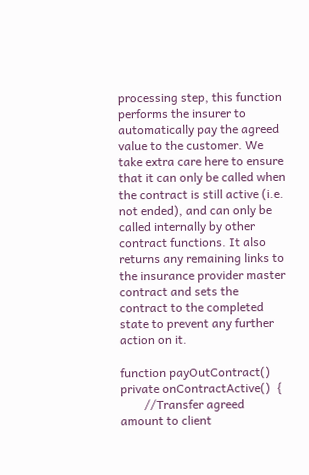processing step, this function performs the insurer to automatically pay the agreed value to the customer. We take extra care here to ensure that it can only be called when the contract is still active (i.e. not ended), and can only be called internally by other contract functions. It also returns any remaining links to the insurance provider master contract and sets the contract to the completed state to prevent any further action on it.

function payOutContract() private onContractActive()  {
        //Transfer agreed amount to client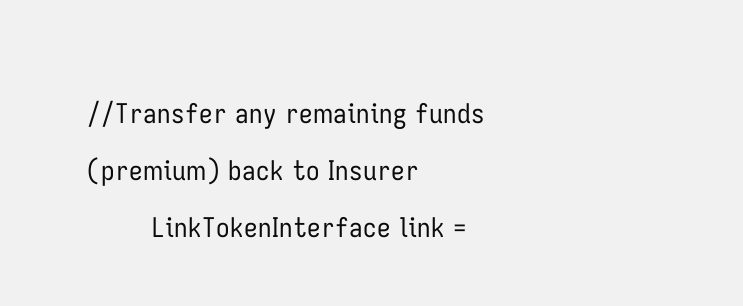//Transfer any remaining funds (premium) back to Insurer
        LinkTokenInterface link =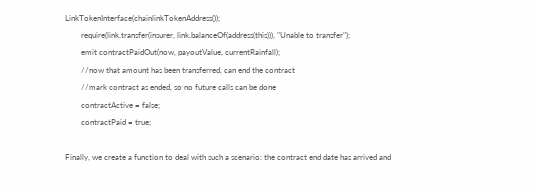LinkTokenInterface(chainlinkTokenAddress());
        require(link.transfer(insurer, link.balanceOf(address(this))), "Unable to transfer");
        emit contractPaidOut(now, payoutValue, currentRainfall);
        //now that amount has been transferred, can end the contract
        //mark contract as ended, so no future calls can be done
        contractActive = false;
        contractPaid = true;

Finally, we create a function to deal with such a scenario: the contract end date has arrived and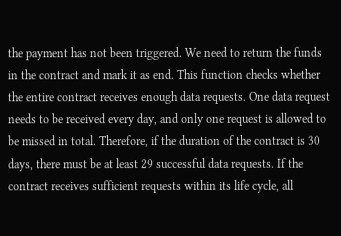the payment has not been triggered. We need to return the funds in the contract and mark it as end. This function checks whether the entire contract receives enough data requests. One data request needs to be received every day, and only one request is allowed to be missed in total. Therefore, if the duration of the contract is 30 days, there must be at least 29 successful data requests. If the contract receives sufficient requests within its life cycle, all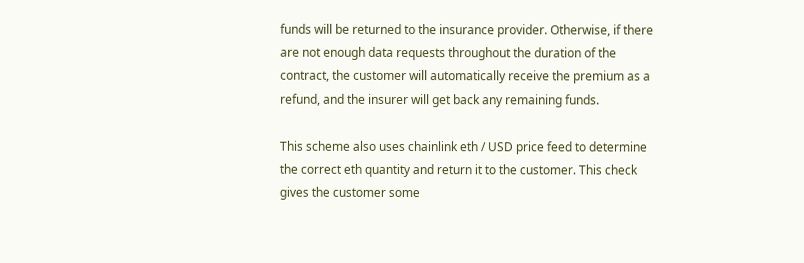funds will be returned to the insurance provider. Otherwise, if there are not enough data requests throughout the duration of the contract, the customer will automatically receive the premium as a refund, and the insurer will get back any remaining funds.

This scheme also uses chainlink eth / USD price feed to determine the correct eth quantity and return it to the customer. This check gives the customer some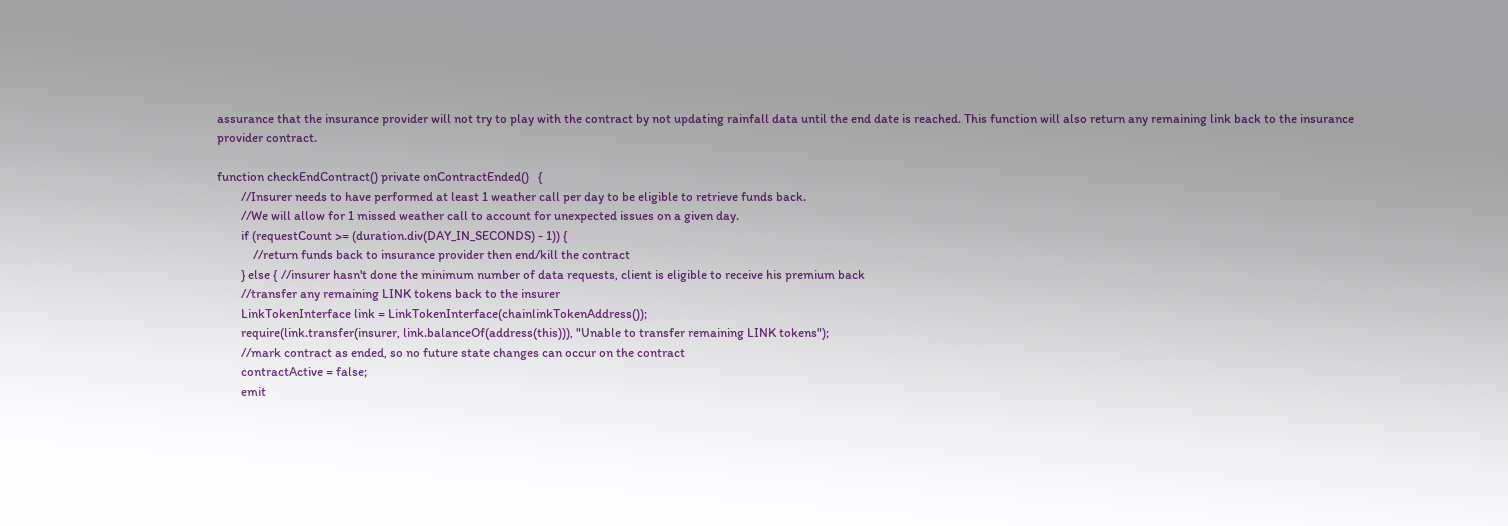assurance that the insurance provider will not try to play with the contract by not updating rainfall data until the end date is reached. This function will also return any remaining link back to the insurance provider contract.

function checkEndContract() private onContractEnded()   {
        //Insurer needs to have performed at least 1 weather call per day to be eligible to retrieve funds back.
        //We will allow for 1 missed weather call to account for unexpected issues on a given day.
        if (requestCount >= (duration.div(DAY_IN_SECONDS) - 1)) {
            //return funds back to insurance provider then end/kill the contract
        } else { //insurer hasn't done the minimum number of data requests, client is eligible to receive his premium back
        //transfer any remaining LINK tokens back to the insurer
        LinkTokenInterface link = LinkTokenInterface(chainlinkTokenAddress());
        require(link.transfer(insurer, link.balanceOf(address(this))), "Unable to transfer remaining LINK tokens");
        //mark contract as ended, so no future state changes can occur on the contract
        contractActive = false;
        emit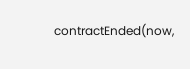contractEnded(now,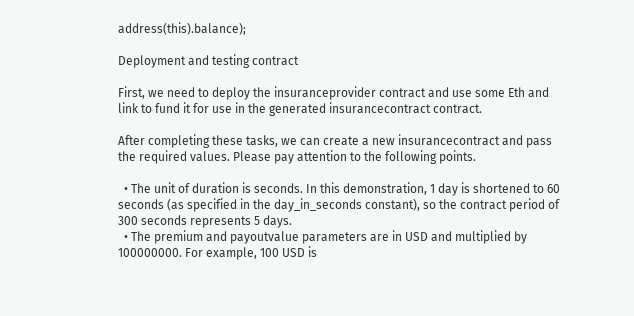address(this).balance);

Deployment and testing contract

First, we need to deploy the insuranceprovider contract and use some Eth and link to fund it for use in the generated insurancecontract contract.

After completing these tasks, we can create a new insurancecontract and pass the required values. Please pay attention to the following points.

  • The unit of duration is seconds. In this demonstration, 1 day is shortened to 60 seconds (as specified in the day_in_seconds constant), so the contract period of 300 seconds represents 5 days.
  • The premium and payoutvalue parameters are in USD and multiplied by 100000000. For example, 100 USD is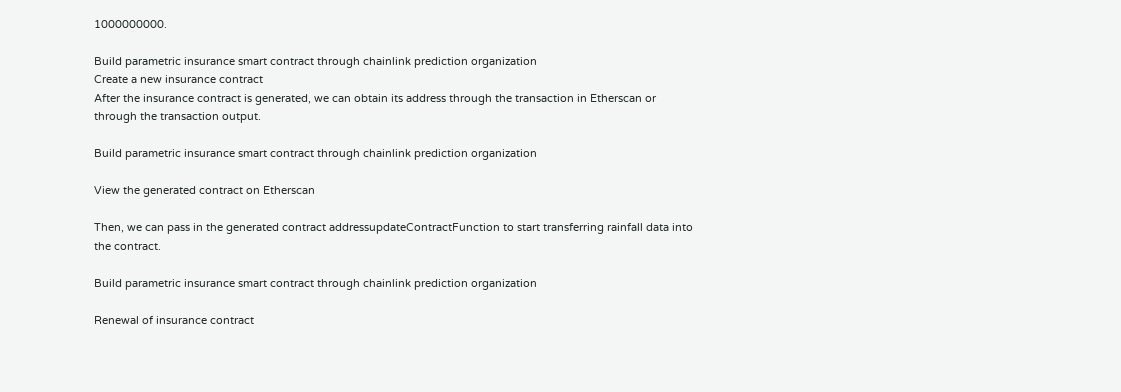1000000000.

Build parametric insurance smart contract through chainlink prediction organization
Create a new insurance contract
After the insurance contract is generated, we can obtain its address through the transaction in Etherscan or through the transaction output.

Build parametric insurance smart contract through chainlink prediction organization

View the generated contract on Etherscan

Then, we can pass in the generated contract addressupdateContractFunction to start transferring rainfall data into the contract.

Build parametric insurance smart contract through chainlink prediction organization

Renewal of insurance contract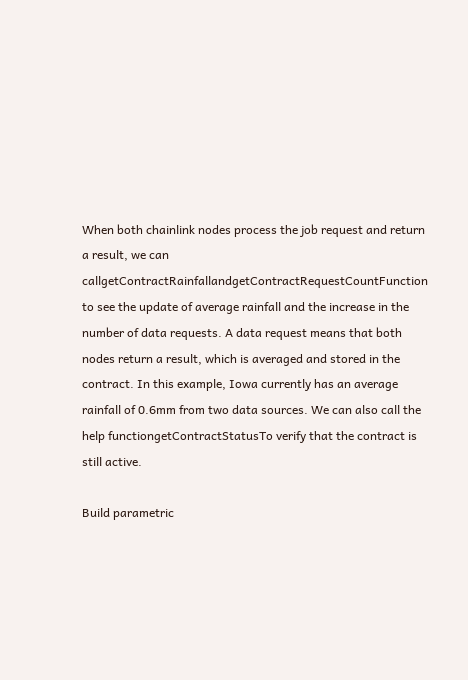When both chainlink nodes process the job request and return a result, we can callgetContractRainfallandgetContractRequestCountFunction to see the update of average rainfall and the increase in the number of data requests. A data request means that both nodes return a result, which is averaged and stored in the contract. In this example, Iowa currently has an average rainfall of 0.6mm from two data sources. We can also call the help functiongetContractStatusTo verify that the contract is still active.

Build parametric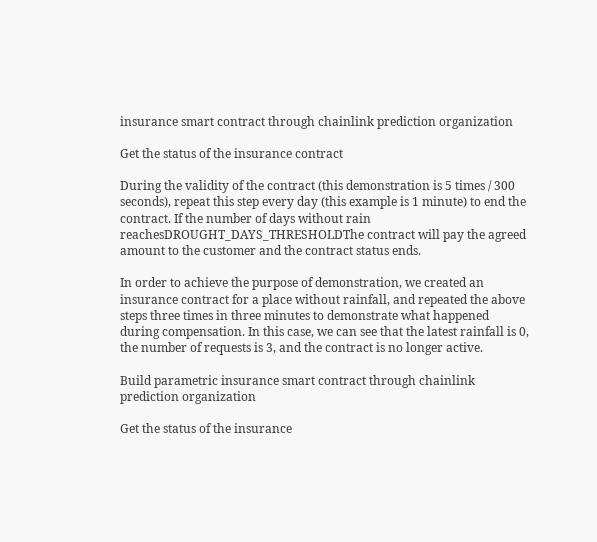insurance smart contract through chainlink prediction organization

Get the status of the insurance contract

During the validity of the contract (this demonstration is 5 times / 300 seconds), repeat this step every day (this example is 1 minute) to end the contract. If the number of days without rain reachesDROUGHT_DAYS_THRESHOLDThe contract will pay the agreed amount to the customer and the contract status ends.

In order to achieve the purpose of demonstration, we created an insurance contract for a place without rainfall, and repeated the above steps three times in three minutes to demonstrate what happened during compensation. In this case, we can see that the latest rainfall is 0, the number of requests is 3, and the contract is no longer active.

Build parametric insurance smart contract through chainlink prediction organization

Get the status of the insurance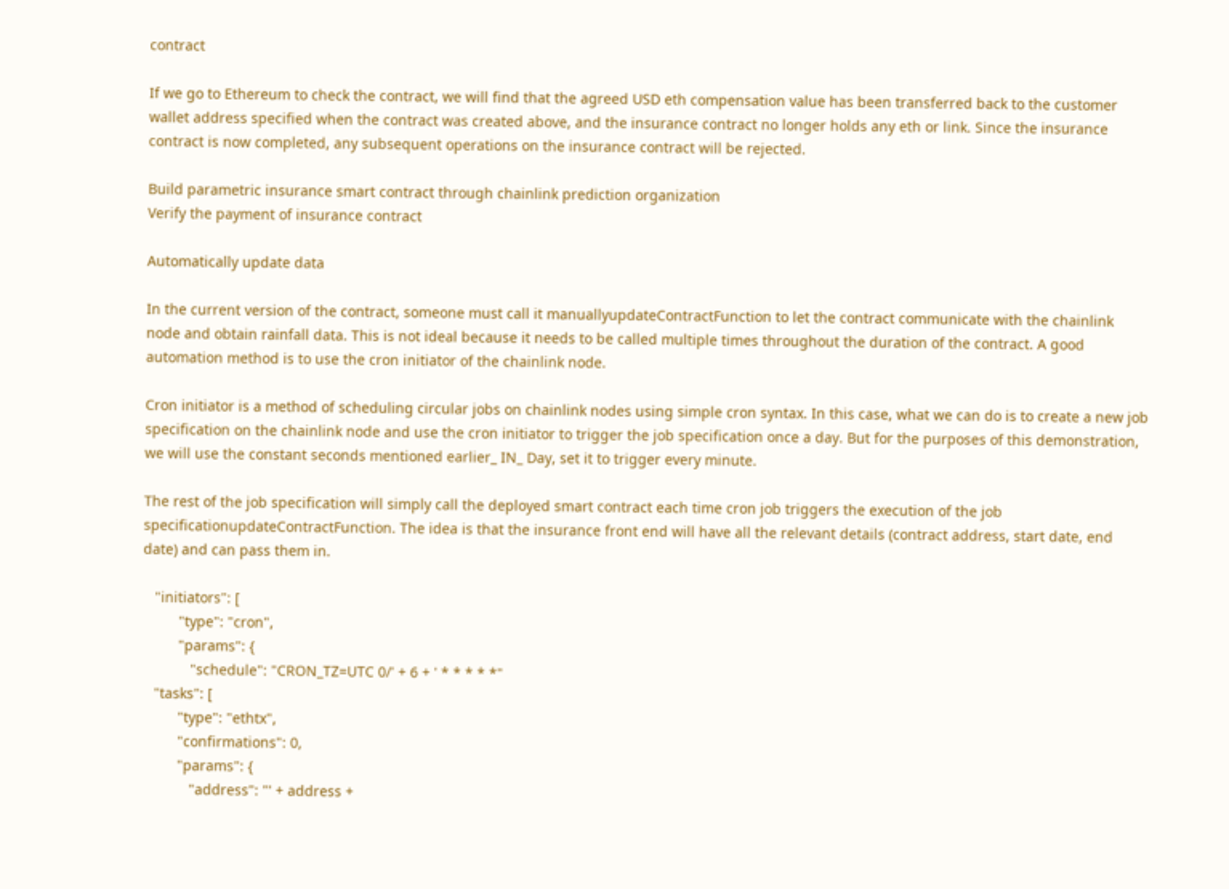contract

If we go to Ethereum to check the contract, we will find that the agreed USD eth compensation value has been transferred back to the customer wallet address specified when the contract was created above, and the insurance contract no longer holds any eth or link. Since the insurance contract is now completed, any subsequent operations on the insurance contract will be rejected.

Build parametric insurance smart contract through chainlink prediction organization
Verify the payment of insurance contract

Automatically update data

In the current version of the contract, someone must call it manuallyupdateContractFunction to let the contract communicate with the chainlink node and obtain rainfall data. This is not ideal because it needs to be called multiple times throughout the duration of the contract. A good automation method is to use the cron initiator of the chainlink node.

Cron initiator is a method of scheduling circular jobs on chainlink nodes using simple cron syntax. In this case, what we can do is to create a new job specification on the chainlink node and use the cron initiator to trigger the job specification once a day. But for the purposes of this demonstration, we will use the constant seconds mentioned earlier_ IN_ Day, set it to trigger every minute.

The rest of the job specification will simply call the deployed smart contract each time cron job triggers the execution of the job specificationupdateContractFunction. The idea is that the insurance front end will have all the relevant details (contract address, start date, end date) and can pass them in.

   "initiators": [
         "type": "cron",
         "params": {
            "schedule": "CRON_TZ=UTC 0/' + 6 + ' * * * * *"
   "tasks": [
         "type": "ethtx",
         "confirmations": 0,
         "params": {
            "address": "' + address +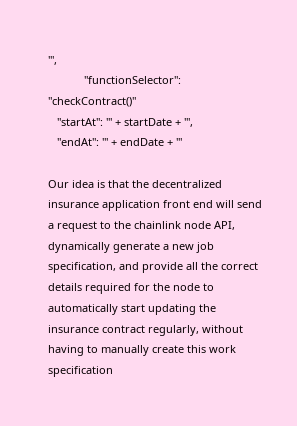'",
            "functionSelector": "checkContract()"
   "startAt": "' + startDate + '",
   "endAt": "' + endDate + '"

Our idea is that the decentralized insurance application front end will send a request to the chainlink node API, dynamically generate a new job specification, and provide all the correct details required for the node to automatically start updating the insurance contract regularly, without having to manually create this work specification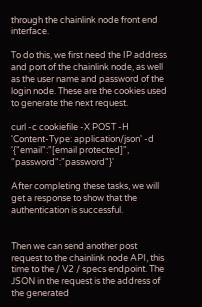through the chainlink node front end interface.

To do this, we first need the IP address and port of the chainlink node, as well as the user name and password of the login node. These are the cookies used to generate the next request.

curl -c cookiefile -X POST -H 'Content-Type: application/json' -d '{"email":"[email protected]", "password":"password"}'

After completing these tasks, we will get a response to show that the authentication is successful.


Then we can send another post request to the chainlink node API, this time to the / V2 / specs endpoint. The JSON in the request is the address of the generated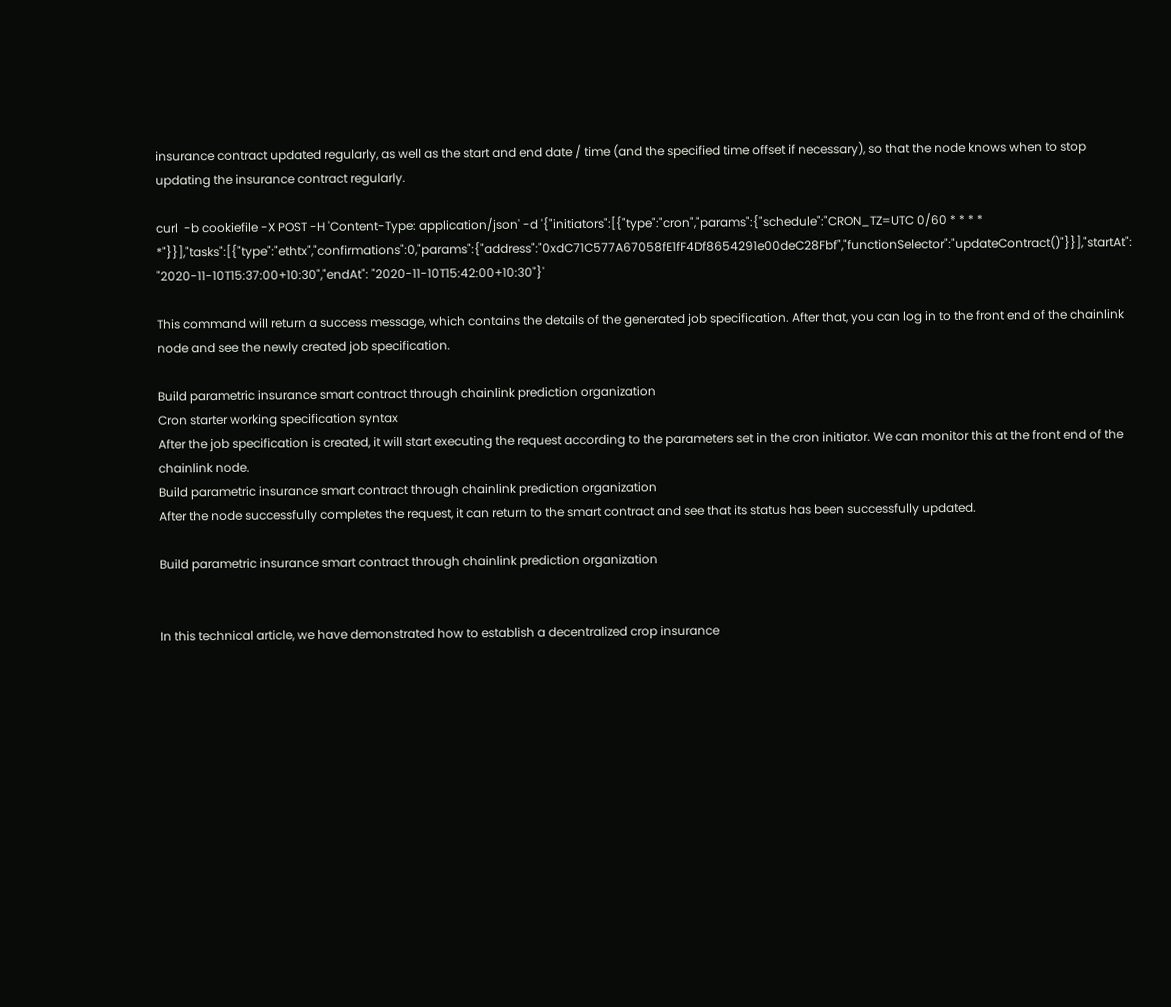insurance contract updated regularly, as well as the start and end date / time (and the specified time offset if necessary), so that the node knows when to stop updating the insurance contract regularly.

curl  -b cookiefile -X POST -H 'Content-Type: application/json' -d '{"initiators":[{"type":"cron","params":{"schedule":"CRON_TZ=UTC 0/60 * * * * *"}}],"tasks":[{"type":"ethtx","confirmations":0,"params":{"address":"0xdC71C577A67058fE1fF4Df8654291e00deC28Fbf","functionSelector":"updateContract()"}}],"startAt": "2020-11-10T15:37:00+10:30","endAt": "2020-11-10T15:42:00+10:30"}'

This command will return a success message, which contains the details of the generated job specification. After that, you can log in to the front end of the chainlink node and see the newly created job specification.

Build parametric insurance smart contract through chainlink prediction organization
Cron starter working specification syntax
After the job specification is created, it will start executing the request according to the parameters set in the cron initiator. We can monitor this at the front end of the chainlink node.
Build parametric insurance smart contract through chainlink prediction organization
After the node successfully completes the request, it can return to the smart contract and see that its status has been successfully updated.

Build parametric insurance smart contract through chainlink prediction organization


In this technical article, we have demonstrated how to establish a decentralized crop insurance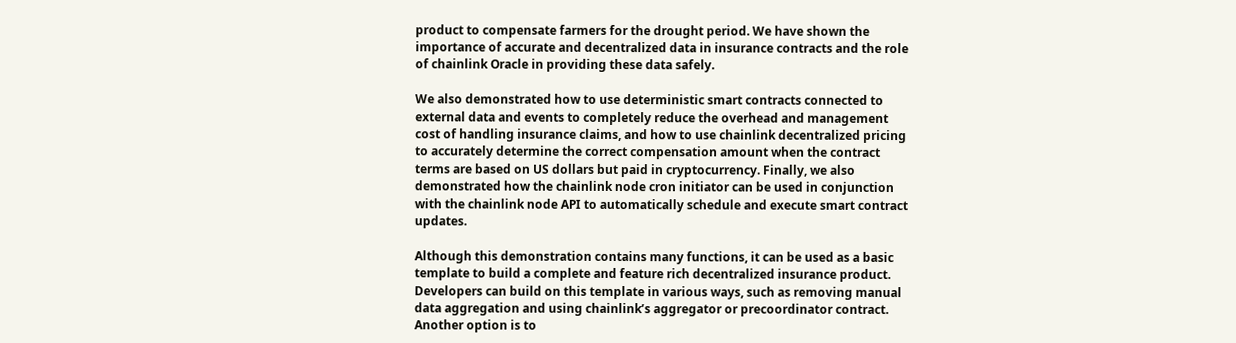product to compensate farmers for the drought period. We have shown the importance of accurate and decentralized data in insurance contracts and the role of chainlink Oracle in providing these data safely.

We also demonstrated how to use deterministic smart contracts connected to external data and events to completely reduce the overhead and management cost of handling insurance claims, and how to use chainlink decentralized pricing to accurately determine the correct compensation amount when the contract terms are based on US dollars but paid in cryptocurrency. Finally, we also demonstrated how the chainlink node cron initiator can be used in conjunction with the chainlink node API to automatically schedule and execute smart contract updates.

Although this demonstration contains many functions, it can be used as a basic template to build a complete and feature rich decentralized insurance product. Developers can build on this template in various ways, such as removing manual data aggregation and using chainlink’s aggregator or precoordinator contract. Another option is to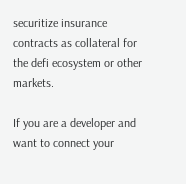securitize insurance contracts as collateral for the defi ecosystem or other markets.

If you are a developer and want to connect your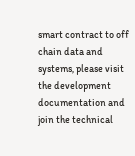smart contract to off chain data and systems, please visit the development documentation and join the technical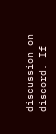discussion on discord. If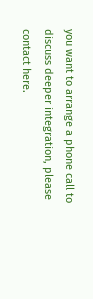you want to arrange a phone call to discuss deeper integration, please contact here.